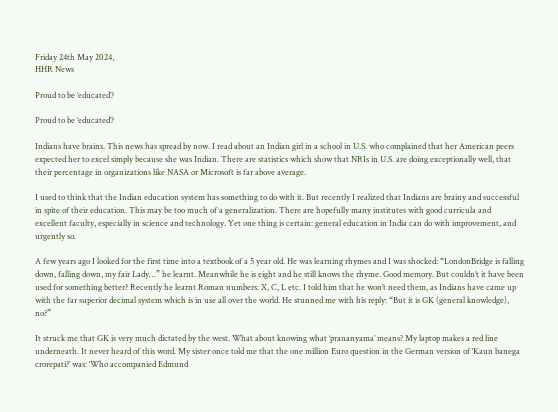Friday 24th May 2024,
HHR News

Proud to be ‘educated’?

Proud to be ‘educated’?

Indians have brains. This news has spread by now. I read about an Indian girl in a school in U.S. who complained that her American peers expected her to excel simply because she was Indian. There are statistics which show that NRIs in U.S. are doing exceptionally well, that their percentage in organizations like NASA or Microsoft is far above average.

I used to think that the Indian education system has something to do with it. But recently I realized that Indians are brainy and successful in spite of their education. This may be too much of a generalization. There are hopefully many institutes with good curricula and excellent faculty, especially in science and technology. Yet one thing is certain: general education in India can do with improvement, and urgently so.

A few years ago I looked for the first time into a textbook of a 5 year old. He was learning rhymes and I was shocked: “LondonBridge is falling down, falling down, my fair Lady…” he learnt. Meanwhile he is eight and he still knows the rhyme. Good memory. But couldn’t it have been used for something better? Recently he learnt Roman numbers: X, C, L etc. I told him that he won’t need them, as Indians have came up with the far superior decimal system which is in use all over the world. He stunned me with his reply: “But it is GK (general knowledge), no?”

It struck me that GK is very much dictated by the west. What about knowing what ‘prananyama’ means? My laptop makes a red line underneath. It never heard of this word. My sister once told me that the one million Euro question in the German version of ‘Kaun banega crorepati?’ was: ‘Who accompanied Edmund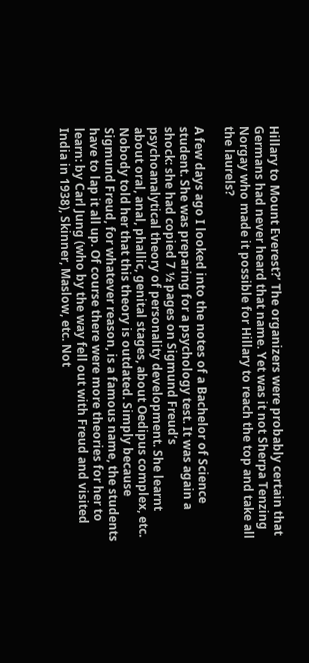Hillary to Mount Everest?’ The organizers were probably certain that Germans had never heard that name. Yet was it not Sherpa Tenzing Norgay who made it possible for Hillary to reach the top and take all the laurels?

A few days ago I looked into the notes of a Bachelor of Science student. She was preparing for a psychology test. It was again a shock: she had copied 7 ½ pages on Sigmund Freud’s psychoanalytical theory of personality development. She learnt about oral, anal, phallic, genital stages, about Oedipus complex, etc. Nobody told her that this theory is outdated. Simply because Sigmund Freud, for whatever reason, is a famous name, the students have to lap it all up. Of course there were more theories for her to learn: by Carl Jung (who by the way fell out with Freud and visited India in 1938), Skinner, Maslow, etc. Not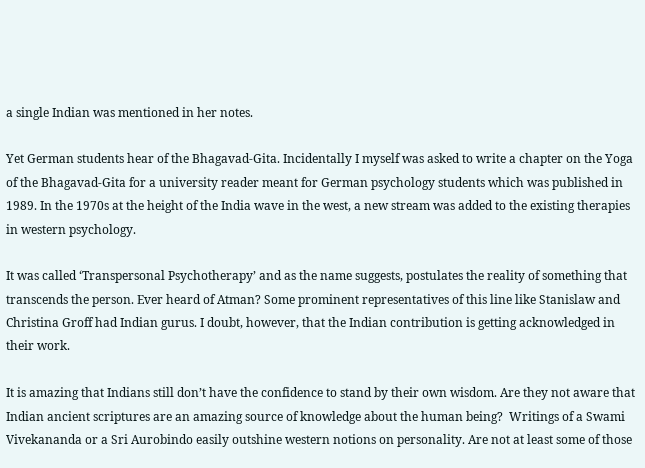a single Indian was mentioned in her notes.

Yet German students hear of the Bhagavad-Gita. Incidentally I myself was asked to write a chapter on the Yoga of the Bhagavad-Gita for a university reader meant for German psychology students which was published in 1989. In the 1970s at the height of the India wave in the west, a new stream was added to the existing therapies in western psychology.

It was called ‘Transpersonal Psychotherapy’ and as the name suggests, postulates the reality of something that transcends the person. Ever heard of Atman? Some prominent representatives of this line like Stanislaw and Christina Groff had Indian gurus. I doubt, however, that the Indian contribution is getting acknowledged in their work.

It is amazing that Indians still don’t have the confidence to stand by their own wisdom. Are they not aware that Indian ancient scriptures are an amazing source of knowledge about the human being?  Writings of a Swami Vivekananda or a Sri Aurobindo easily outshine western notions on personality. Are not at least some of those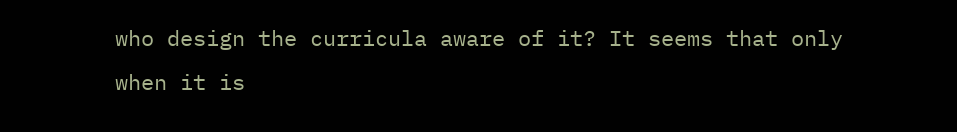who design the curricula aware of it? It seems that only when it is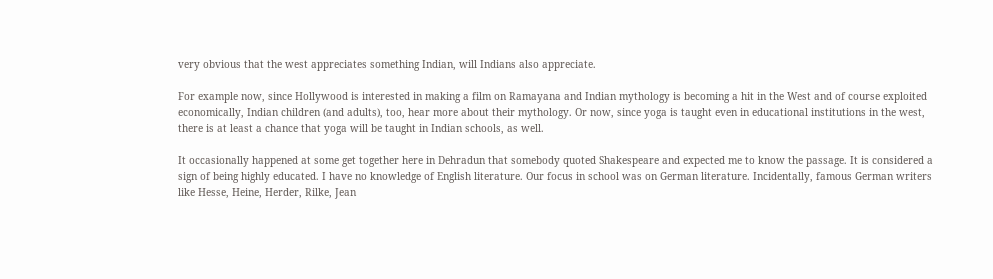very obvious that the west appreciates something Indian, will Indians also appreciate.

For example now, since Hollywood is interested in making a film on Ramayana and Indian mythology is becoming a hit in the West and of course exploited economically, Indian children (and adults), too, hear more about their mythology. Or now, since yoga is taught even in educational institutions in the west, there is at least a chance that yoga will be taught in Indian schools, as well.

It occasionally happened at some get together here in Dehradun that somebody quoted Shakespeare and expected me to know the passage. It is considered a sign of being highly educated. I have no knowledge of English literature. Our focus in school was on German literature. Incidentally, famous German writers like Hesse, Heine, Herder, Rilke, Jean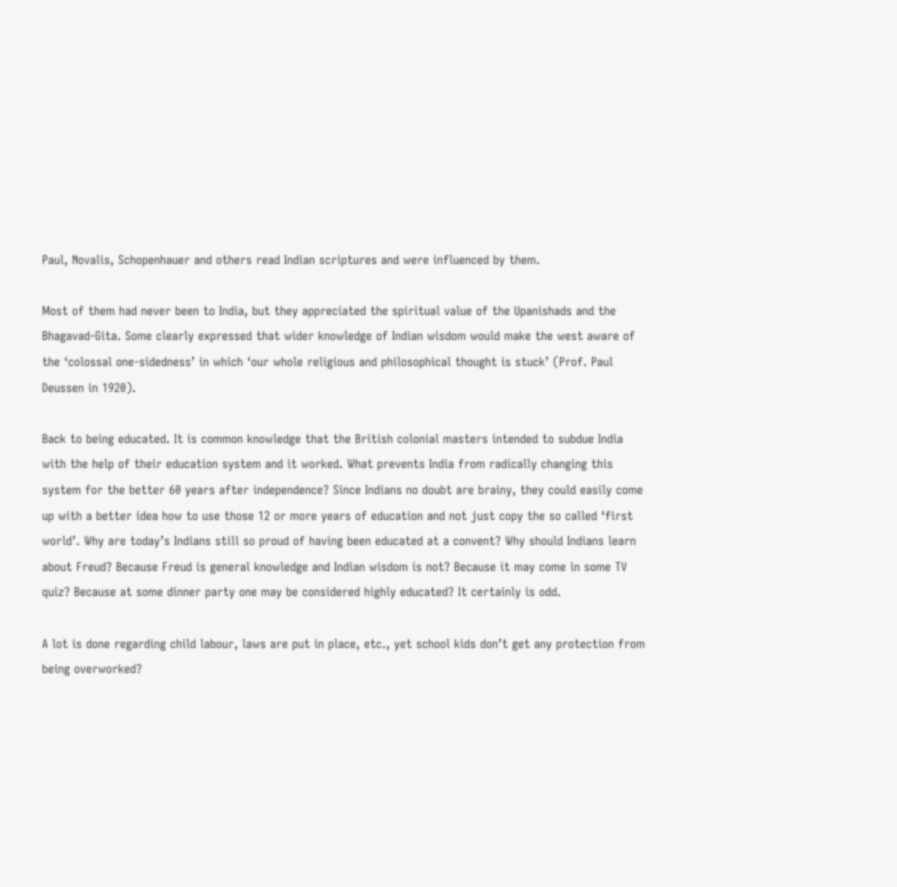Paul, Novalis, Schopenhauer and others read Indian scriptures and were influenced by them.

Most of them had never been to India, but they appreciated the spiritual value of the Upanishads and the Bhagavad-Gita. Some clearly expressed that wider knowledge of Indian wisdom would make the west aware of the ‘colossal one-sidedness’ in which ‘our whole religious and philosophical thought is stuck’ (Prof. Paul Deussen in 1920).

Back to being educated. It is common knowledge that the British colonial masters intended to subdue India with the help of their education system and it worked. What prevents India from radically changing this system for the better 60 years after independence? Since Indians no doubt are brainy, they could easily come up with a better idea how to use those 12 or more years of education and not just copy the so called ‘first world’. Why are today’s Indians still so proud of having been educated at a convent? Why should Indians learn about Freud? Because Freud is general knowledge and Indian wisdom is not? Because it may come in some TV quiz? Because at some dinner party one may be considered highly educated? It certainly is odd.

A lot is done regarding child labour, laws are put in place, etc., yet school kids don’t get any protection from being overworked?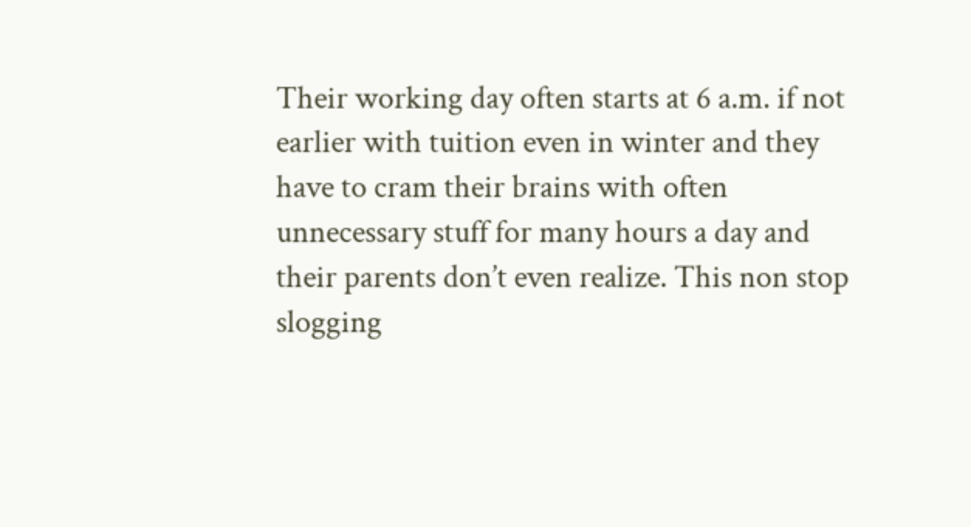Their working day often starts at 6 a.m. if not earlier with tuition even in winter and they have to cram their brains with often unnecessary stuff for many hours a day and their parents don’t even realize. This non stop slogging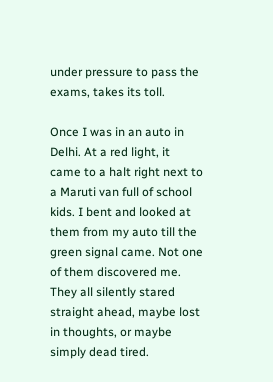under pressure to pass the exams, takes its toll.

Once I was in an auto in Delhi. At a red light, it came to a halt right next to a Maruti van full of school kids. I bent and looked at them from my auto till the green signal came. Not one of them discovered me. They all silently stared straight ahead, maybe lost in thoughts, or maybe simply dead tired.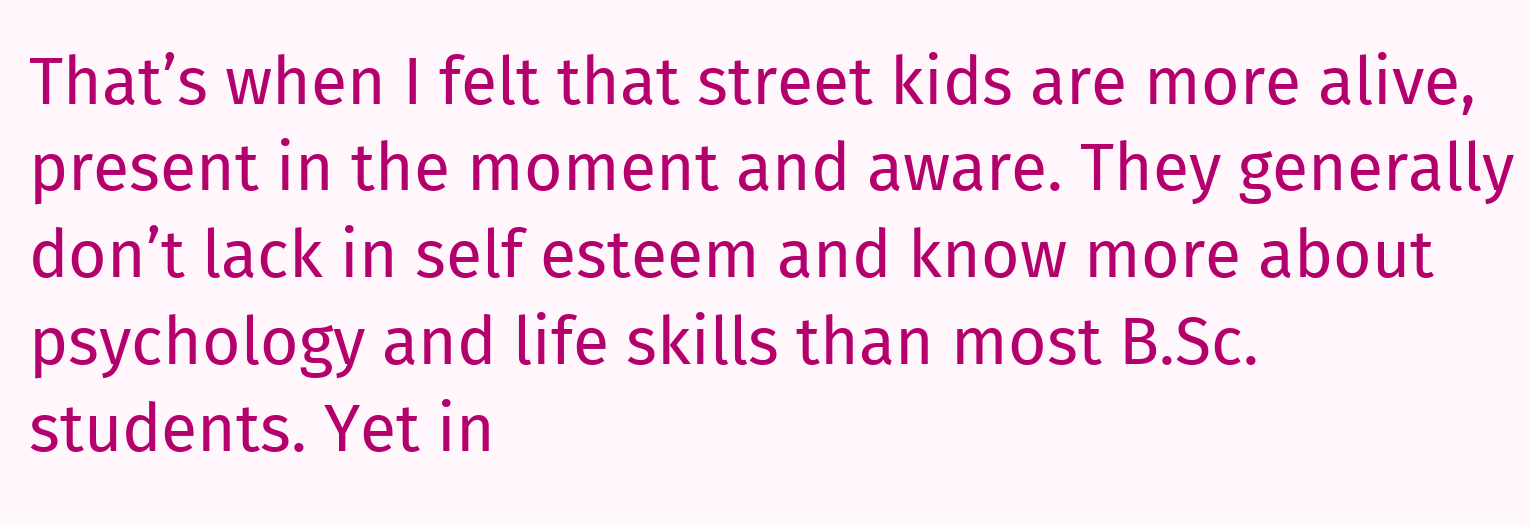That’s when I felt that street kids are more alive, present in the moment and aware. They generally don’t lack in self esteem and know more about psychology and life skills than most B.Sc. students. Yet in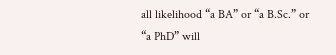all likelihood “a BA” or “a B.Sc.” or “a PhD” will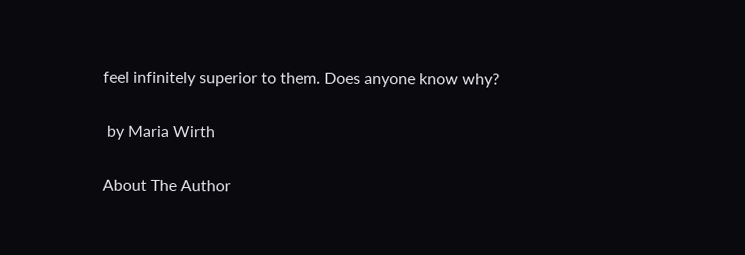feel infinitely superior to them. Does anyone know why?

 by Maria Wirth

About The Author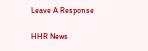Leave A Response

HHR News